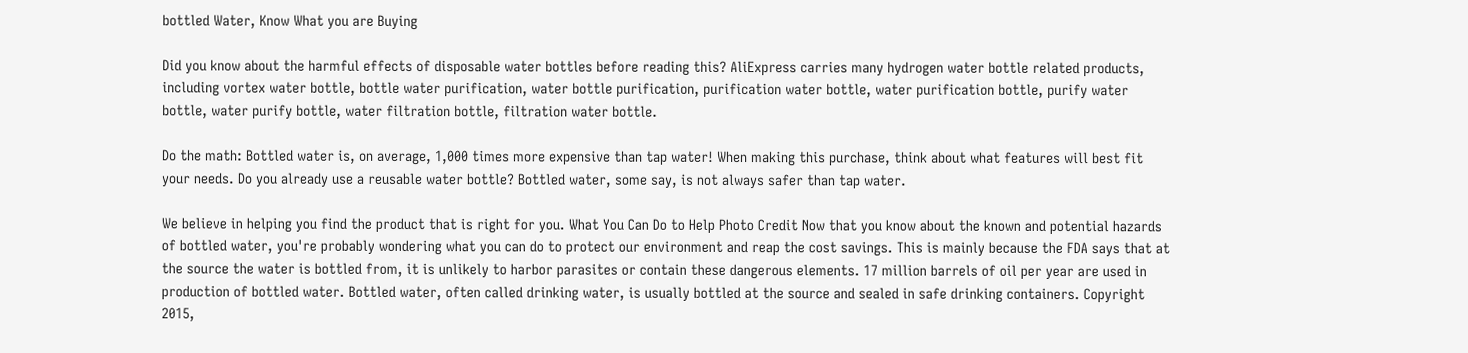bottled Water, Know What you are Buying

Did you know about the harmful effects of disposable water bottles before reading this? AliExpress carries many hydrogen water bottle related products, including vortex water bottle, bottle water purification, water bottle purification, purification water bottle, water purification bottle, purify water bottle, water purify bottle, water filtration bottle, filtration water bottle.

Do the math: Bottled water is, on average, 1,000 times more expensive than tap water! When making this purchase, think about what features will best fit your needs. Do you already use a reusable water bottle? Bottled water, some say, is not always safer than tap water.

We believe in helping you find the product that is right for you. What You Can Do to Help Photo Credit Now that you know about the known and potential hazards of bottled water, you're probably wondering what you can do to protect our environment and reap the cost savings. This is mainly because the FDA says that at the source the water is bottled from, it is unlikely to harbor parasites or contain these dangerous elements. 17 million barrels of oil per year are used in production of bottled water. Bottled water, often called drinking water, is usually bottled at the source and sealed in safe drinking containers. Copyright 2015,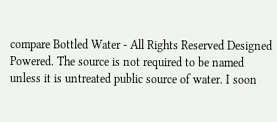compare Bottled Water - All Rights Reserved Designed Powered. The source is not required to be named unless it is untreated public source of water. I soon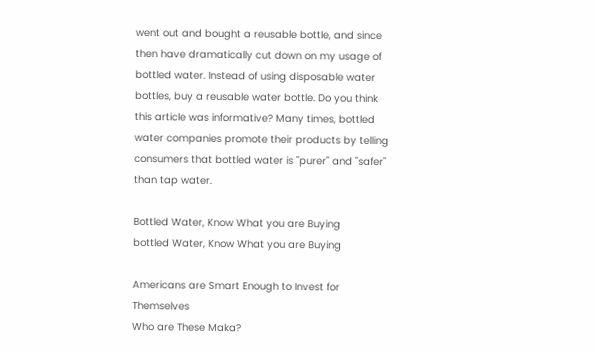went out and bought a reusable bottle, and since then have dramatically cut down on my usage of bottled water. Instead of using disposable water bottles, buy a reusable water bottle. Do you think this article was informative? Many times, bottled water companies promote their products by telling consumers that bottled water is "purer" and "safer" than tap water.

Bottled Water, Know What you are Buying
bottled Water, Know What you are Buying

Americans are Smart Enough to Invest for Themselves
Who are These Maka?